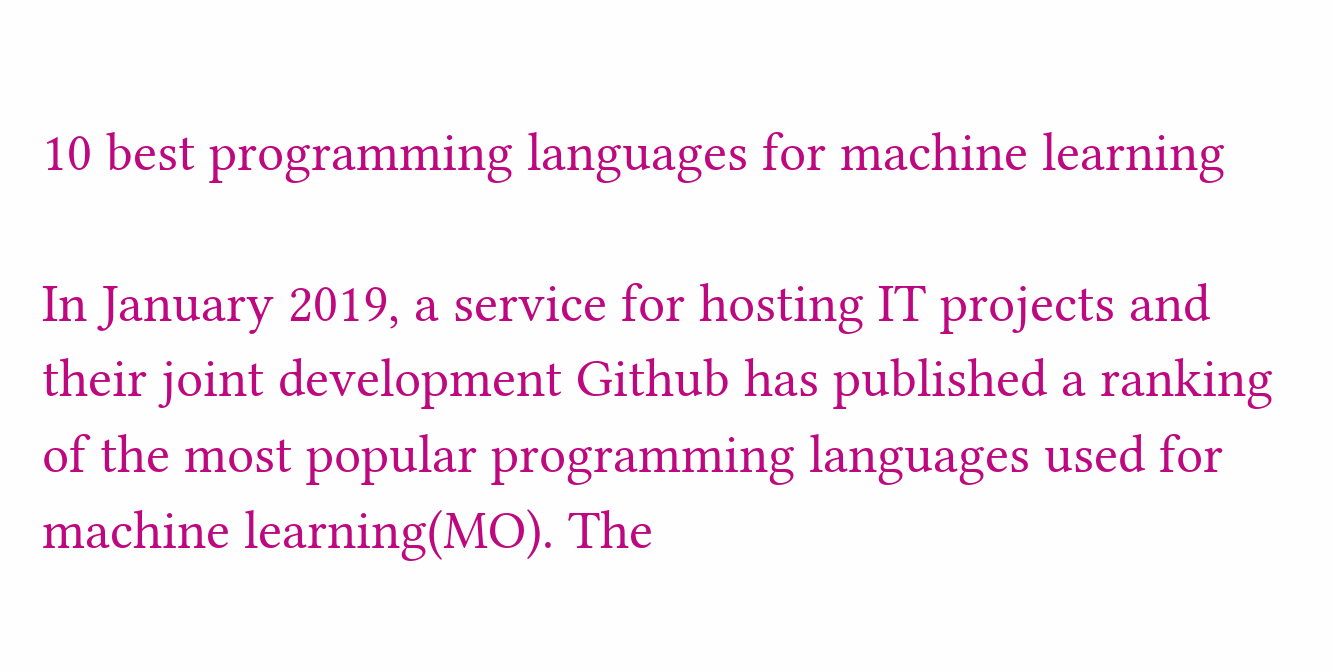10 best programming languages for machine learning

In January 2019, a service for hosting IT projects and their joint development Github has published a ranking of the most popular programming languages used for machine learning(MO). The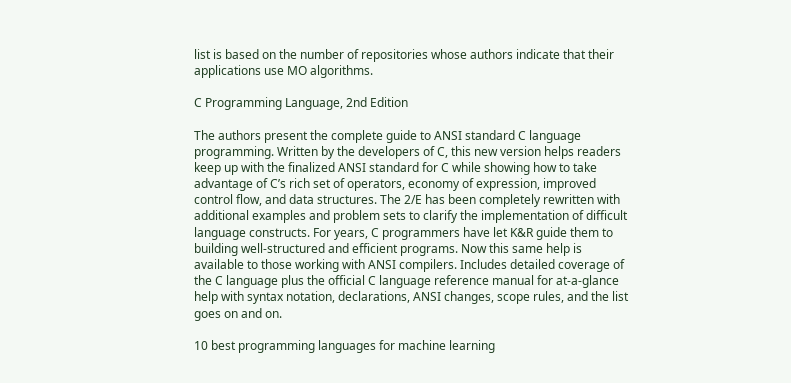list is based on the number of repositories whose authors indicate that their applications use MO algorithms.

C Programming Language, 2nd Edition

The authors present the complete guide to ANSI standard C language programming. Written by the developers of C, this new version helps readers keep up with the finalized ANSI standard for C while showing how to take advantage of C’s rich set of operators, economy of expression, improved control flow, and data structures. The 2/E has been completely rewritten with additional examples and problem sets to clarify the implementation of difficult language constructs. For years, C programmers have let K&R guide them to building well-structured and efficient programs. Now this same help is available to those working with ANSI compilers. Includes detailed coverage of the C language plus the official C language reference manual for at-a-glance help with syntax notation, declarations, ANSI changes, scope rules, and the list goes on and on.

10 best programming languages for machine learning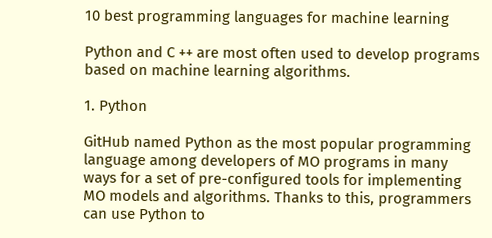10 best programming languages for machine learning

Python and C ++ are most often used to develop programs based on machine learning algorithms.

1. Python

GitHub named Python as the most popular programming language among developers of MO programs in many ways for a set of pre-configured tools for implementing MO models and algorithms. Thanks to this, programmers can use Python to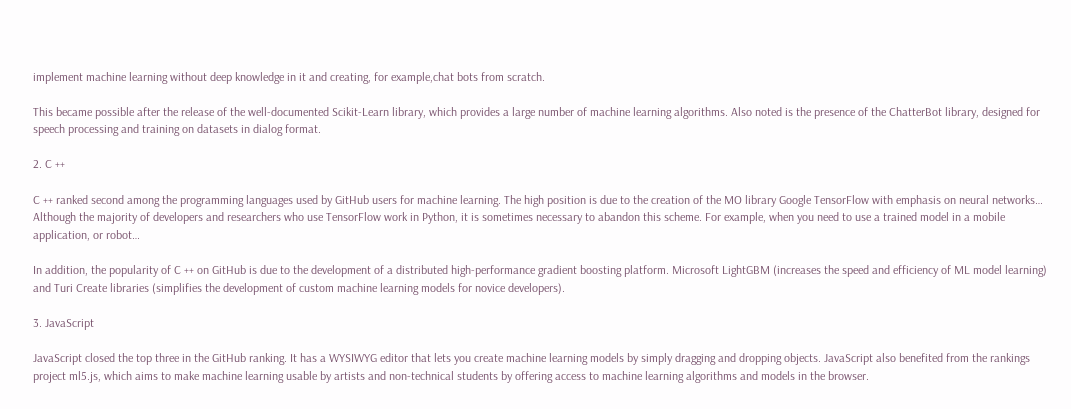implement machine learning without deep knowledge in it and creating, for example,chat bots from scratch.

This became possible after the release of the well-documented Scikit-Learn library, which provides a large number of machine learning algorithms. Also noted is the presence of the ChatterBot library, designed for speech processing and training on datasets in dialog format.

2. C ++

C ++ ranked second among the programming languages used by GitHub users for machine learning. The high position is due to the creation of the MO library Google TensorFlow with emphasis on neural networks… Although the majority of developers and researchers who use TensorFlow work in Python, it is sometimes necessary to abandon this scheme. For example, when you need to use a trained model in a mobile application, or robot…

In addition, the popularity of C ++ on GitHub is due to the development of a distributed high-performance gradient boosting platform. Microsoft LightGBM (increases the speed and efficiency of ML model learning) and Turi Create libraries (simplifies the development of custom machine learning models for novice developers).

3. JavaScript

JavaScript closed the top three in the GitHub ranking. It has a WYSIWYG editor that lets you create machine learning models by simply dragging and dropping objects. JavaScript also benefited from the rankings project ml5.js, which aims to make machine learning usable by artists and non-technical students by offering access to machine learning algorithms and models in the browser.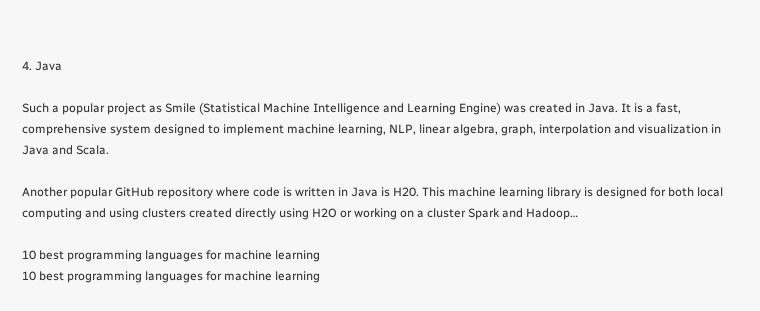4. Java

Such a popular project as Smile (Statistical Machine Intelligence and Learning Engine) was created in Java. It is a fast, comprehensive system designed to implement machine learning, NLP, linear algebra, graph, interpolation and visualization in Java and Scala.

Another popular GitHub repository where code is written in Java is H20. This machine learning library is designed for both local computing and using clusters created directly using H2O or working on a cluster Spark and Hadoop…

10 best programming languages for machine learning
10 best programming languages for machine learning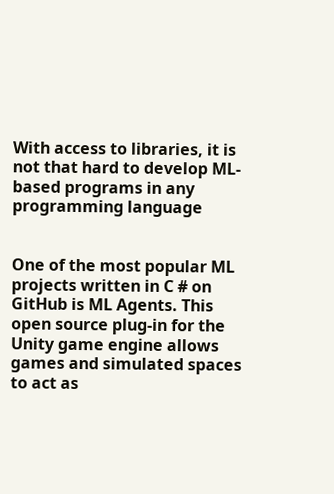With access to libraries, it is not that hard to develop ML-based programs in any programming language


One of the most popular ML projects written in C # on GitHub is ML Agents. This open source plug-in for the Unity game engine allows games and simulated spaces to act as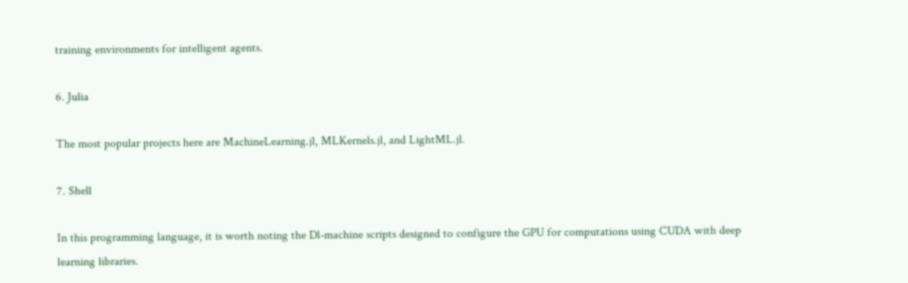training environments for intelligent agents.

6. Julia

The most popular projects here are MachineLearning.jl, MLKernels.jl, and LightML.jl.

7. Shell

In this programming language, it is worth noting the Dl-machine scripts designed to configure the GPU for computations using CUDA with deep learning libraries.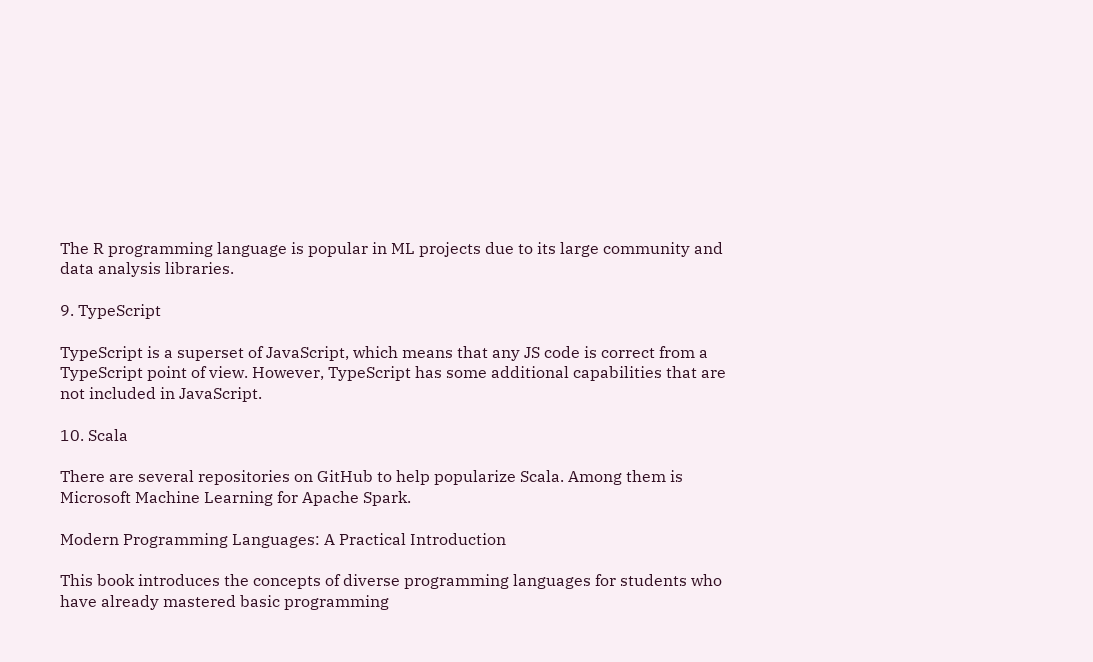The R programming language is popular in ML projects due to its large community and data analysis libraries.

9. TypeScript

TypeScript is a superset of JavaScript, which means that any JS code is correct from a TypeScript point of view. However, TypeScript has some additional capabilities that are not included in JavaScript.

10. Scala

There are several repositories on GitHub to help popularize Scala. Among them is Microsoft Machine Learning for Apache Spark.

Modern Programming Languages: A Practical Introduction

This book introduces the concepts of diverse programming languages for students who have already mastered basic programming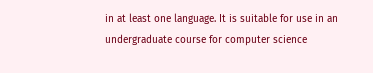in at least one language. It is suitable for use in an undergraduate course for computer science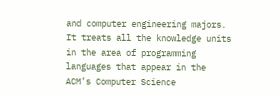and computer engineering majors. It treats all the knowledge units in the area of programming languages that appear in the ACM’s Computer Science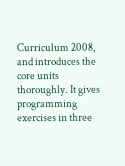Curriculum 2008, and introduces the core units thoroughly. It gives programming exercises in three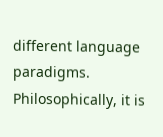different language paradigms. Philosophically, it is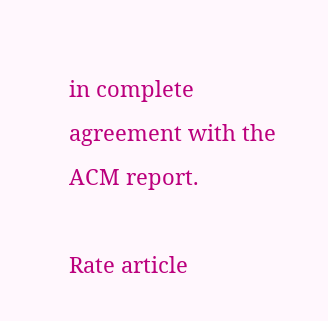in complete agreement with the ACM report.

Rate article